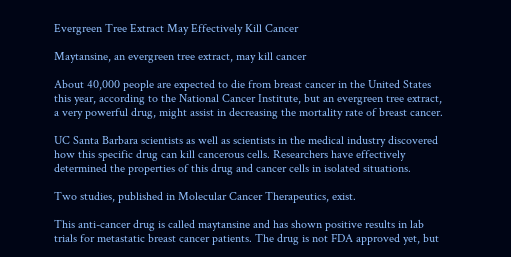Evergreen Tree Extract May Effectively Kill Cancer

Maytansine, an evergreen tree extract, may kill cancer

About 40,000 people are expected to die from breast cancer in the United States this year, according to the National Cancer Institute, but an evergreen tree extract, a very powerful drug, might assist in decreasing the mortality rate of breast cancer.

UC Santa Barbara scientists as well as scientists in the medical industry discovered how this specific drug can kill cancerous cells. Researchers have effectively determined the properties of this drug and cancer cells in isolated situations.

Two studies, published in Molecular Cancer Therapeutics, exist.

This anti-cancer drug is called maytansine and has shown positive results in lab trials for metastatic breast cancer patients. The drug is not FDA approved yet, but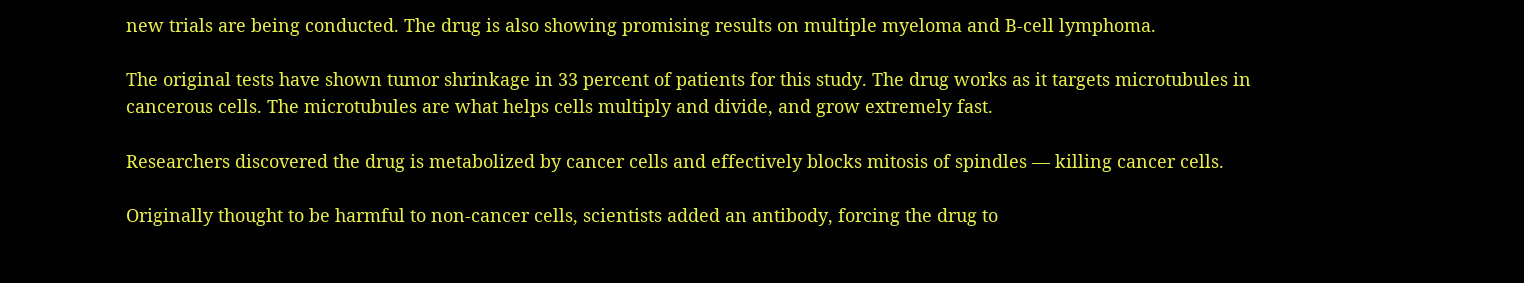new trials are being conducted. The drug is also showing promising results on multiple myeloma and B-cell lymphoma.

The original tests have shown tumor shrinkage in 33 percent of patients for this study. The drug works as it targets microtubules in cancerous cells. The microtubules are what helps cells multiply and divide, and grow extremely fast.

Researchers discovered the drug is metabolized by cancer cells and effectively blocks mitosis of spindles — killing cancer cells.

Originally thought to be harmful to non-cancer cells, scientists added an antibody, forcing the drug to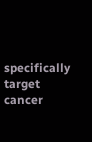specifically target cancer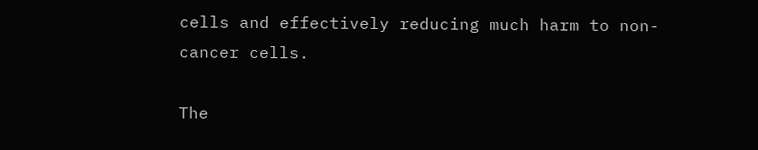cells and effectively reducing much harm to non-cancer cells.

The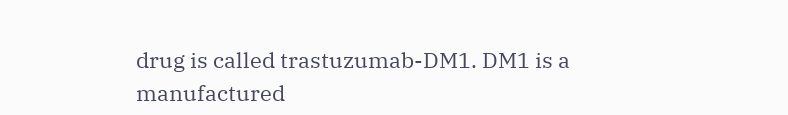drug is called trastuzumab-DM1. DM1 is a manufactured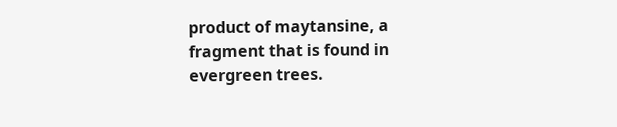product of maytansine, a fragment that is found in evergreen trees.